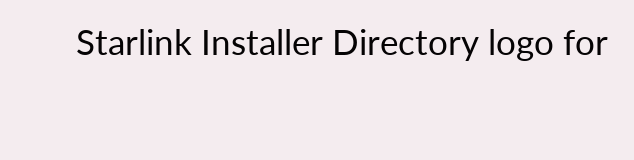Starlink Installer Directory logo for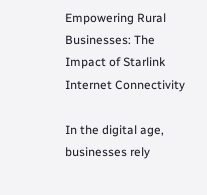Empowering Rural Businesses: The Impact of Starlink Internet Connectivity

In the digital age, businesses rely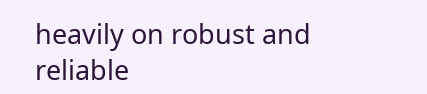heavily on robust and reliable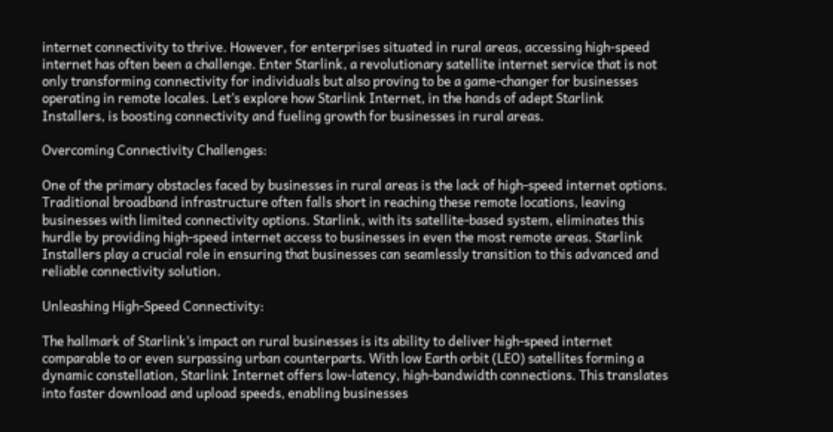internet connectivity to thrive. However, for enterprises situated in rural areas, accessing high-speed internet has often been a challenge. Enter Starlink, a revolutionary satellite internet service that is not only transforming connectivity for individuals but also proving to be a game-changer for businesses operating in remote locales. Let’s explore how Starlink Internet, in the hands of adept Starlink Installers, is boosting connectivity and fueling growth for businesses in rural areas.

Overcoming Connectivity Challenges:

One of the primary obstacles faced by businesses in rural areas is the lack of high-speed internet options. Traditional broadband infrastructure often falls short in reaching these remote locations, leaving businesses with limited connectivity options. Starlink, with its satellite-based system, eliminates this hurdle by providing high-speed internet access to businesses in even the most remote areas. Starlink Installers play a crucial role in ensuring that businesses can seamlessly transition to this advanced and reliable connectivity solution.

Unleashing High-Speed Connectivity:

The hallmark of Starlink’s impact on rural businesses is its ability to deliver high-speed internet comparable to or even surpassing urban counterparts. With low Earth orbit (LEO) satellites forming a dynamic constellation, Starlink Internet offers low-latency, high-bandwidth connections. This translates into faster download and upload speeds, enabling businesses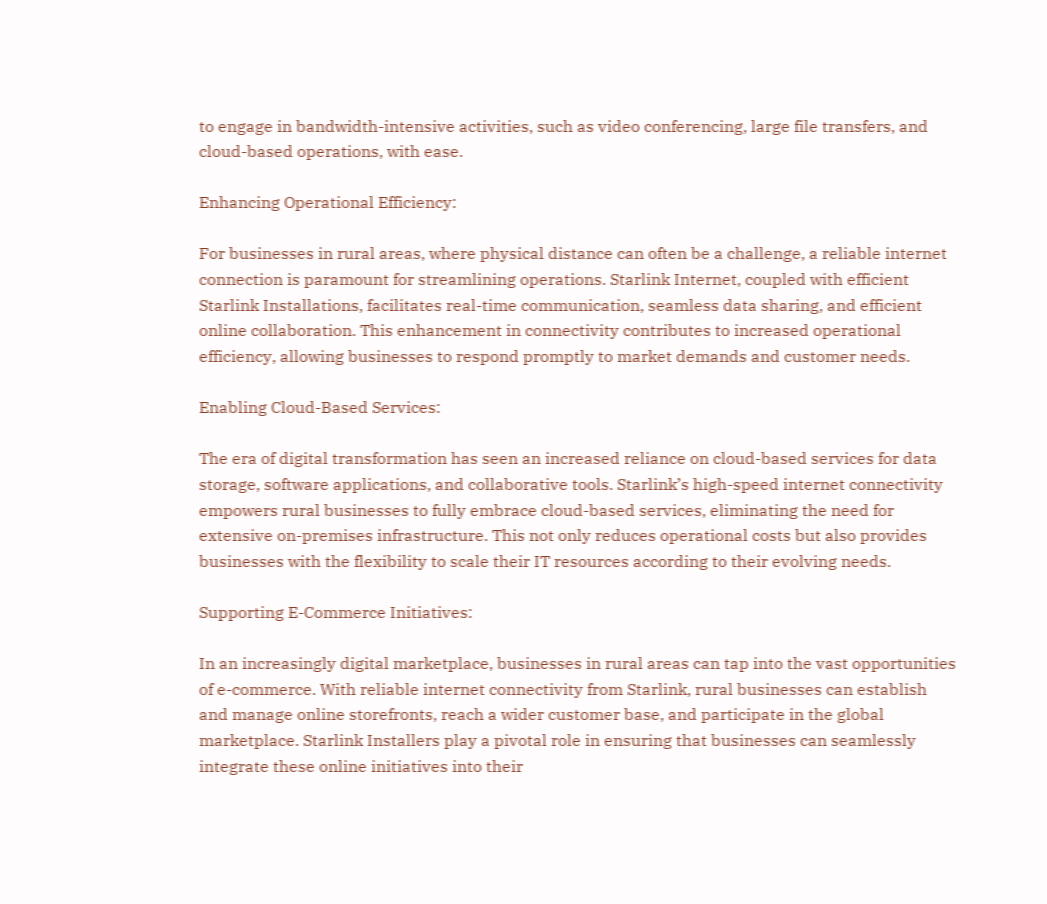to engage in bandwidth-intensive activities, such as video conferencing, large file transfers, and cloud-based operations, with ease.

Enhancing Operational Efficiency:

For businesses in rural areas, where physical distance can often be a challenge, a reliable internet connection is paramount for streamlining operations. Starlink Internet, coupled with efficient Starlink Installations, facilitates real-time communication, seamless data sharing, and efficient online collaboration. This enhancement in connectivity contributes to increased operational efficiency, allowing businesses to respond promptly to market demands and customer needs.

Enabling Cloud-Based Services:

The era of digital transformation has seen an increased reliance on cloud-based services for data storage, software applications, and collaborative tools. Starlink’s high-speed internet connectivity empowers rural businesses to fully embrace cloud-based services, eliminating the need for extensive on-premises infrastructure. This not only reduces operational costs but also provides businesses with the flexibility to scale their IT resources according to their evolving needs.

Supporting E-Commerce Initiatives:

In an increasingly digital marketplace, businesses in rural areas can tap into the vast opportunities of e-commerce. With reliable internet connectivity from Starlink, rural businesses can establish and manage online storefronts, reach a wider customer base, and participate in the global marketplace. Starlink Installers play a pivotal role in ensuring that businesses can seamlessly integrate these online initiatives into their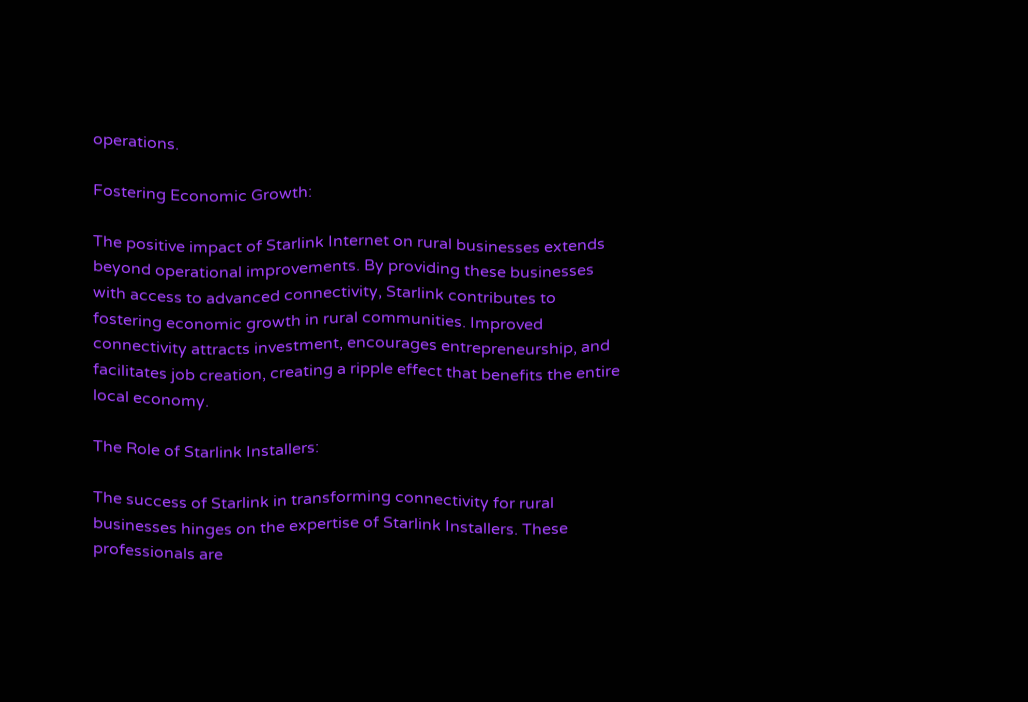operations.

Fostering Economic Growth:

The positive impact of Starlink Internet on rural businesses extends beyond operational improvements. By providing these businesses with access to advanced connectivity, Starlink contributes to fostering economic growth in rural communities. Improved connectivity attracts investment, encourages entrepreneurship, and facilitates job creation, creating a ripple effect that benefits the entire local economy.

The Role of Starlink Installers:

The success of Starlink in transforming connectivity for rural businesses hinges on the expertise of Starlink Installers. These professionals are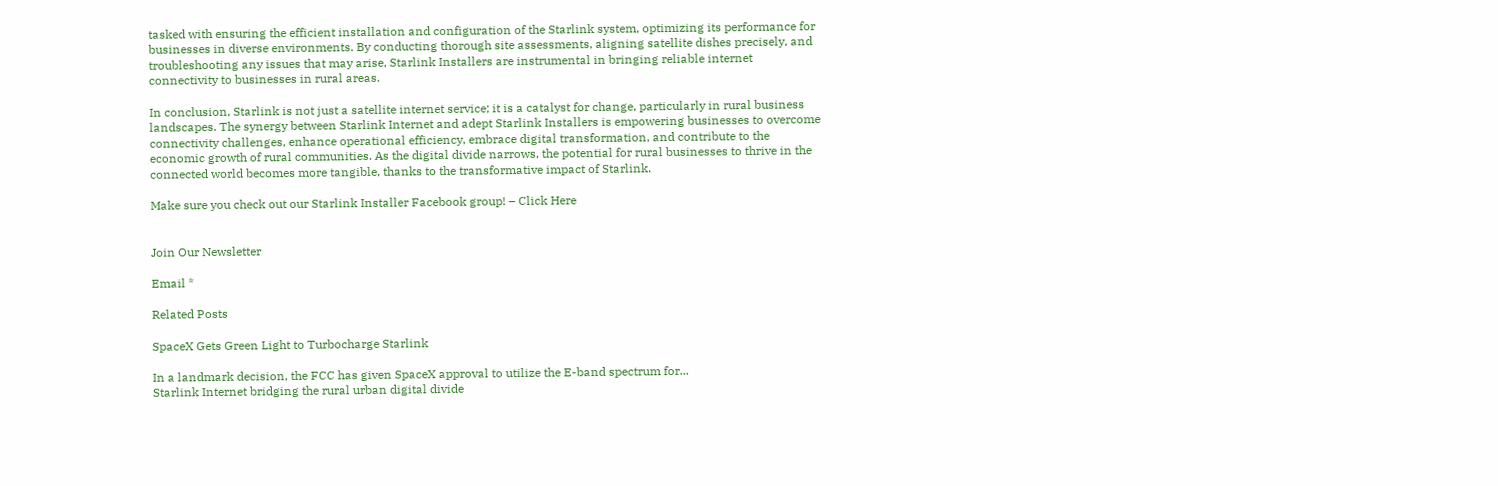tasked with ensuring the efficient installation and configuration of the Starlink system, optimizing its performance for businesses in diverse environments. By conducting thorough site assessments, aligning satellite dishes precisely, and troubleshooting any issues that may arise, Starlink Installers are instrumental in bringing reliable internet connectivity to businesses in rural areas.

In conclusion, Starlink is not just a satellite internet service; it is a catalyst for change, particularly in rural business landscapes. The synergy between Starlink Internet and adept Starlink Installers is empowering businesses to overcome connectivity challenges, enhance operational efficiency, embrace digital transformation, and contribute to the economic growth of rural communities. As the digital divide narrows, the potential for rural businesses to thrive in the connected world becomes more tangible, thanks to the transformative impact of Starlink.

Make sure you check out our Starlink Installer Facebook group! – Click Here


Join Our Newsletter

Email *

Related Posts

SpaceX Gets Green Light to Turbocharge Starlink

In a landmark decision, the FCC has given SpaceX approval to utilize the E-band spectrum for...
Starlink Internet bridging the rural urban digital divide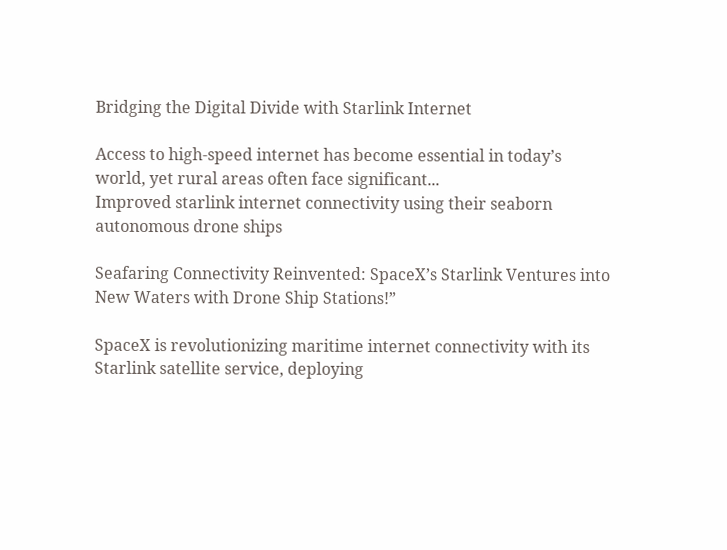Bridging the Digital Divide with Starlink Internet

Access to high-speed internet has become essential in today’s world, yet rural areas often face significant...
Improved starlink internet connectivity using their seaborn autonomous drone ships

Seafaring Connectivity Reinvented: SpaceX’s Starlink Ventures into New Waters with Drone Ship Stations!”

SpaceX is revolutionizing maritime internet connectivity with its Starlink satellite service, deploying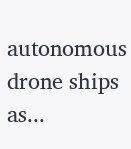autonomous drone ships as...